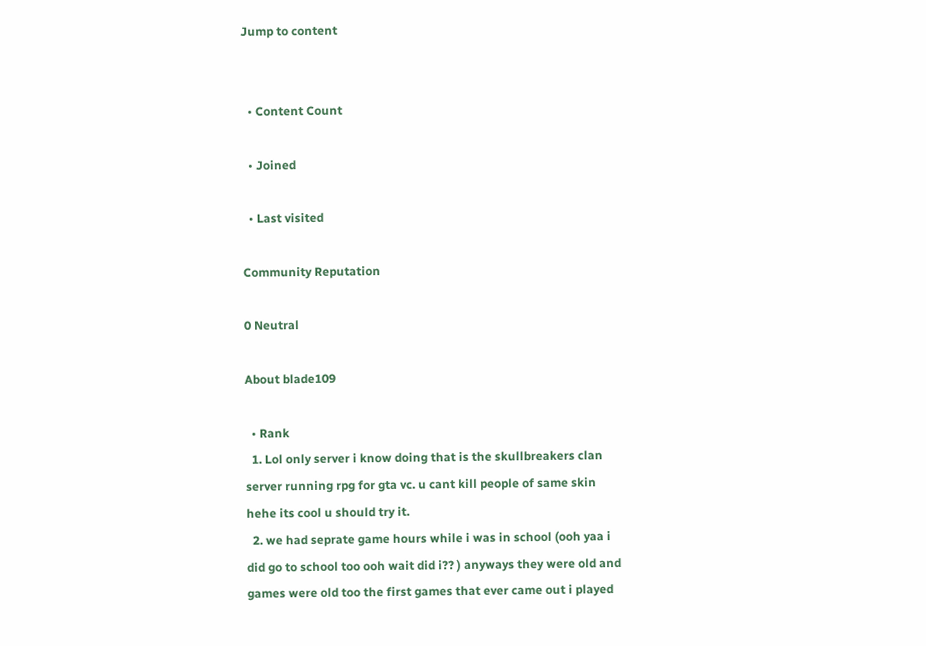Jump to content


  • Content Count

  • Joined

  • Last visited

Community Reputation

0 Neutral

About blade109

  • Rank
  1. Lol only server i know doing that is the skullbreakers clan server running rpg for gta vc. u cant kill people of same skin hehe its cool u should try it.
  2. we had seprate game hours while i was in school (ooh yaa i did go to school too ooh wait did i?? ) anyways they were old and games were old too the first games that ever came out i played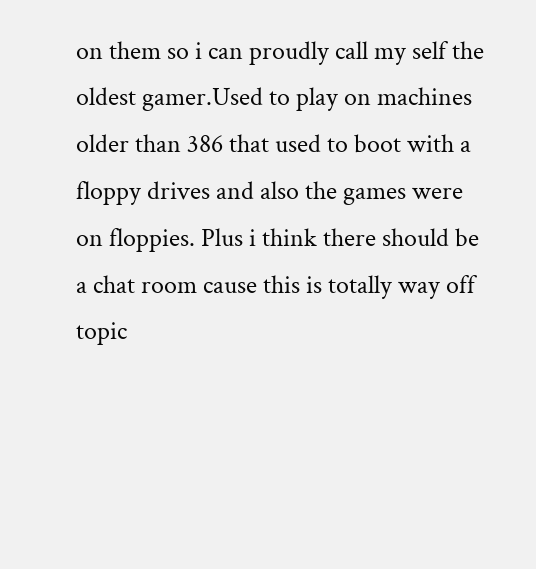on them so i can proudly call my self the oldest gamer.Used to play on machines older than 386 that used to boot with a floppy drives and also the games were on floppies. Plus i think there should be a chat room cause this is totally way off topic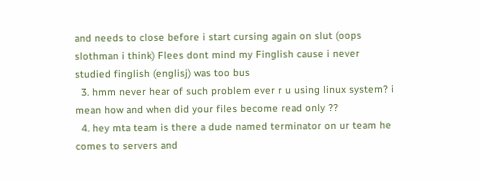and needs to close before i start cursing again on slut (oops slothman i think) Flees dont mind my Finglish cause i never studied finglish (englisj) was too bus
  3. hmm never hear of such problem ever r u using linux system? i mean how and when did your files become read only ??
  4. hey mta team is there a dude named terminator on ur team he comes to servers and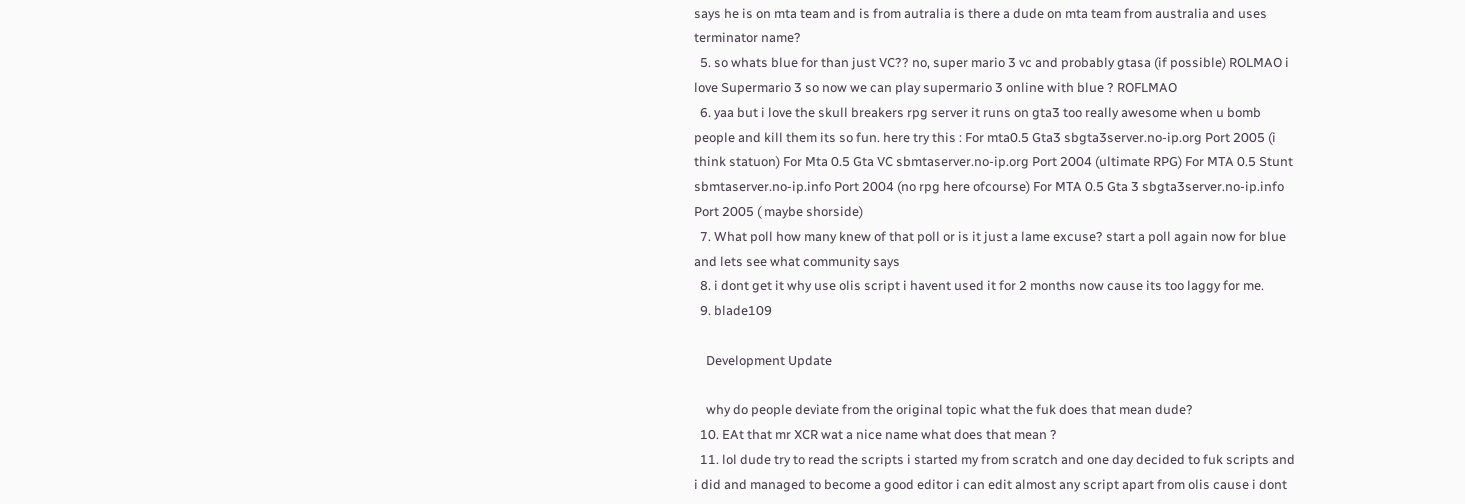says he is on mta team and is from autralia is there a dude on mta team from australia and uses terminator name?
  5. so whats blue for than just VC?? no, super mario 3 vc and probably gtasa (if possible) ROLMAO i love Supermario 3 so now we can play supermario 3 online with blue ? ROFLMAO
  6. yaa but i love the skull breakers rpg server it runs on gta3 too really awesome when u bomb people and kill them its so fun. here try this : For mta0.5 Gta3 sbgta3server.no-ip.org Port 2005 (i think statuon) For Mta 0.5 Gta VC sbmtaserver.no-ip.org Port 2004 (ultimate RPG) For MTA 0.5 Stunt sbmtaserver.no-ip.info Port 2004 (no rpg here ofcourse) For MTA 0.5 Gta 3 sbgta3server.no-ip.info Port 2005 ( maybe shorside)
  7. What poll how many knew of that poll or is it just a lame excuse? start a poll again now for blue and lets see what community says
  8. i dont get it why use olis script i havent used it for 2 months now cause its too laggy for me.
  9. blade109

    Development Update

    why do people deviate from the original topic what the fuk does that mean dude?
  10. EAt that mr XCR wat a nice name what does that mean ?
  11. lol dude try to read the scripts i started my from scratch and one day decided to fuk scripts and i did and managed to become a good editor i can edit almost any script apart from olis cause i dont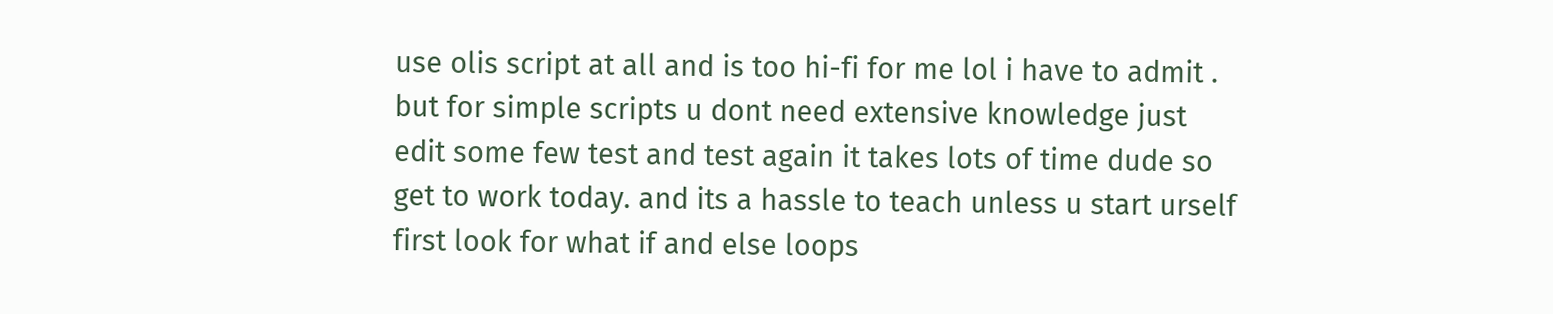use olis script at all and is too hi-fi for me lol i have to admit . but for simple scripts u dont need extensive knowledge just edit some few test and test again it takes lots of time dude so get to work today. and its a hassle to teach unless u start urself first look for what if and else loops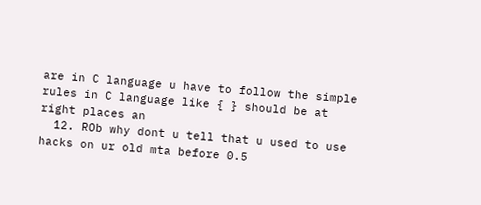are in C language u have to follow the simple rules in C language like { } should be at right places an
  12. ROb why dont u tell that u used to use hacks on ur old mta before 0.5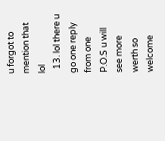u forgot to mention that lol
  13. lol there u go one reply from one P.O.S u will see more werth so welcome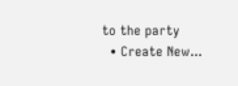to the party
  • Create New...